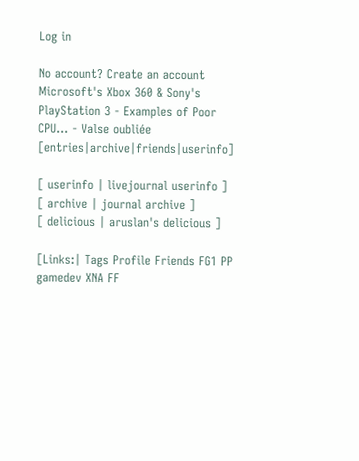Log in

No account? Create an account
Microsoft's Xbox 360 & Sony's PlayStation 3 - Examples of Poor CPU… - Valse oubliée [entries|archive|friends|userinfo]

[ userinfo | livejournal userinfo ]
[ archive | journal archive ]
[ delicious | aruslan's delicious ]

[Links:| Tags Profile Friends FG1 PP gamedev XNA FF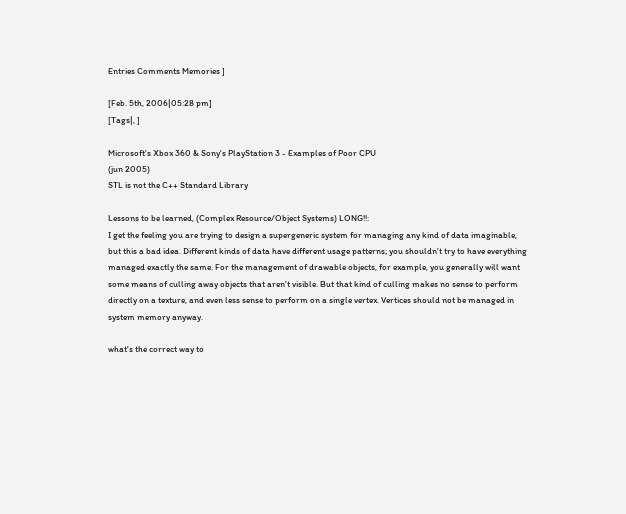Entries Comments Memories ]

[Feb. 5th, 2006|05:28 pm]
[Tags|, ]

Microsoft's Xbox 360 & Sony's PlayStation 3 - Examples of Poor CPU
(jun 2005)
STL is not the C++ Standard Library

Lessons to be learned, (Complex Resource/Object Systems) LONG!!:
I get the feeling you are trying to design a supergeneric system for managing any kind of data imaginable, but this a bad idea. Different kinds of data have different usage patterns; you shouldn't try to have everything managed exactly the same. For the management of drawable objects, for example, you generally will want some means of culling away objects that aren't visible. But that kind of culling makes no sense to perform directly on a texture, and even less sense to perform on a single vertex. Vertices should not be managed in system memory anyway.

what's the correct way to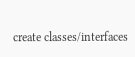create classes/interfaces